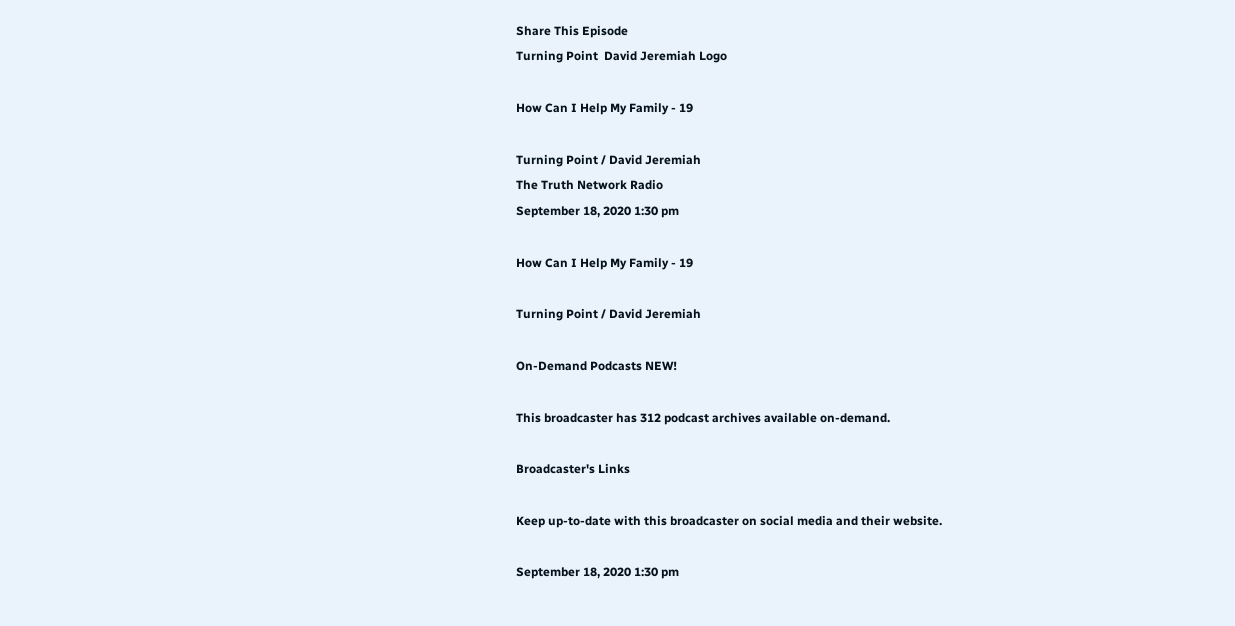Share This Episode
Turning Point  David Jeremiah Logo

How Can I Help My Family - 19

Turning Point / David Jeremiah
The Truth Network Radio
September 18, 2020 1:30 pm

How Can I Help My Family - 19

Turning Point / David Jeremiah

On-Demand Podcasts NEW!

This broadcaster has 312 podcast archives available on-demand.

Broadcaster's Links

Keep up-to-date with this broadcaster on social media and their website.

September 18, 2020 1:30 pm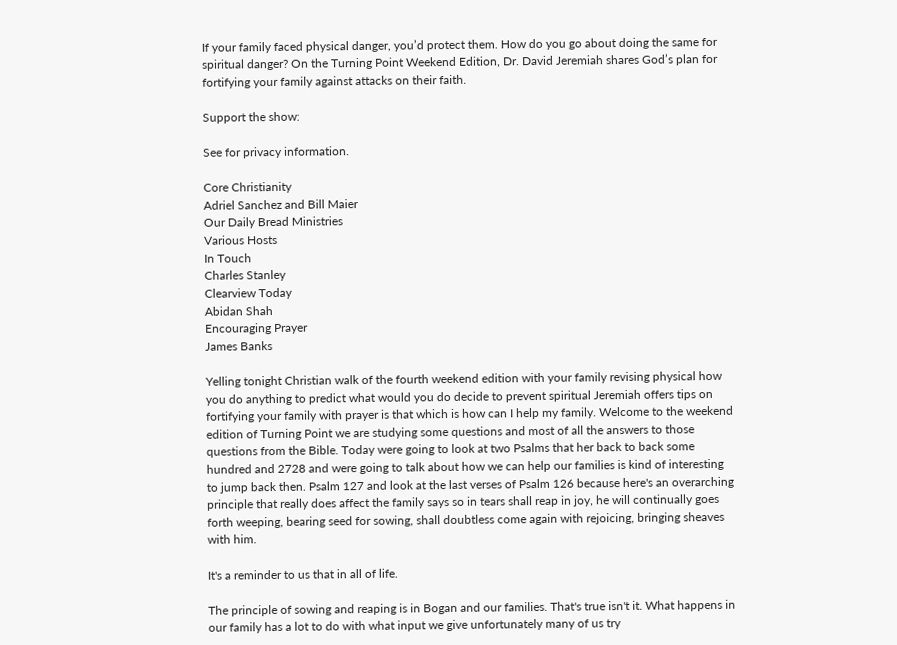If your family faced physical danger, you’d protect them. How do you go about doing the same for spiritual danger? On the Turning Point Weekend Edition, Dr. David Jeremiah shares God’s plan for fortifying your family against attacks on their faith.

Support the show:

See for privacy information.

Core Christianity
Adriel Sanchez and Bill Maier
Our Daily Bread Ministries
Various Hosts
In Touch
Charles Stanley
Clearview Today
Abidan Shah
Encouraging Prayer
James Banks

Yelling tonight Christian walk of the fourth weekend edition with your family revising physical how you do anything to predict what would you do decide to prevent spiritual Jeremiah offers tips on fortifying your family with prayer is that which is how can I help my family. Welcome to the weekend edition of Turning Point we are studying some questions and most of all the answers to those questions from the Bible. Today were going to look at two Psalms that her back to back some hundred and 2728 and were going to talk about how we can help our families is kind of interesting to jump back then. Psalm 127 and look at the last verses of Psalm 126 because here's an overarching principle that really does affect the family says so in tears shall reap in joy, he will continually goes forth weeping, bearing seed for sowing, shall doubtless come again with rejoicing, bringing sheaves with him.

It's a reminder to us that in all of life.

The principle of sowing and reaping is in Bogan and our families. That's true isn't it. What happens in our family has a lot to do with what input we give unfortunately many of us try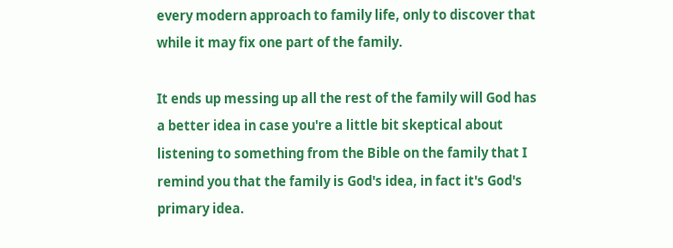every modern approach to family life, only to discover that while it may fix one part of the family.

It ends up messing up all the rest of the family will God has a better idea in case you're a little bit skeptical about listening to something from the Bible on the family that I remind you that the family is God's idea, in fact it's God's primary idea.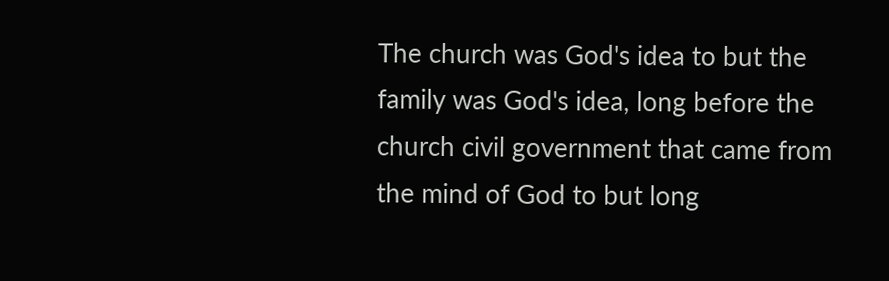The church was God's idea to but the family was God's idea, long before the church civil government that came from the mind of God to but long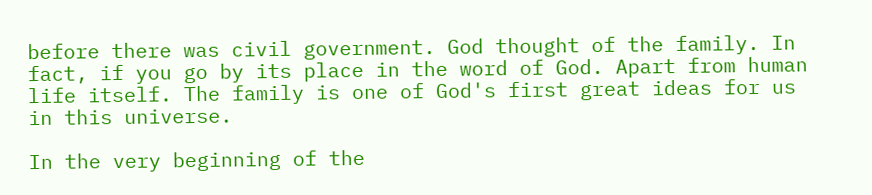before there was civil government. God thought of the family. In fact, if you go by its place in the word of God. Apart from human life itself. The family is one of God's first great ideas for us in this universe.

In the very beginning of the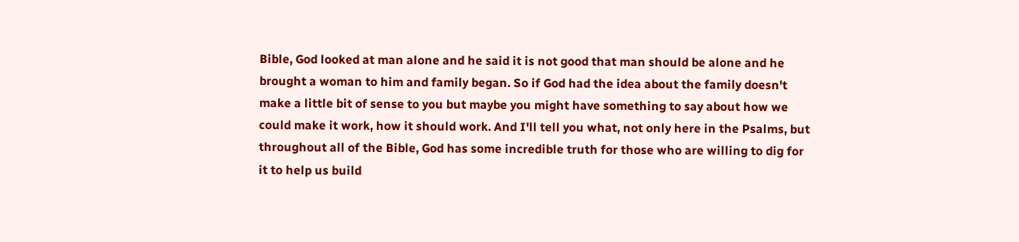Bible, God looked at man alone and he said it is not good that man should be alone and he brought a woman to him and family began. So if God had the idea about the family doesn't make a little bit of sense to you but maybe you might have something to say about how we could make it work, how it should work. And I'll tell you what, not only here in the Psalms, but throughout all of the Bible, God has some incredible truth for those who are willing to dig for it to help us build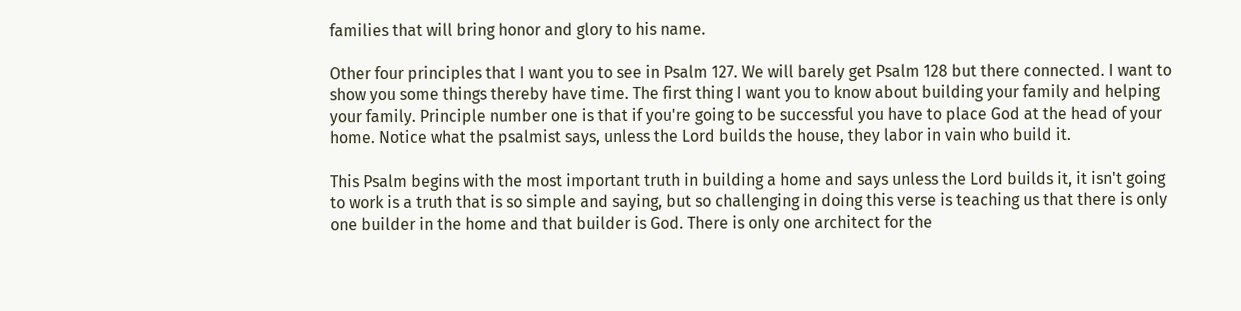families that will bring honor and glory to his name.

Other four principles that I want you to see in Psalm 127. We will barely get Psalm 128 but there connected. I want to show you some things thereby have time. The first thing I want you to know about building your family and helping your family. Principle number one is that if you're going to be successful you have to place God at the head of your home. Notice what the psalmist says, unless the Lord builds the house, they labor in vain who build it.

This Psalm begins with the most important truth in building a home and says unless the Lord builds it, it isn't going to work is a truth that is so simple and saying, but so challenging in doing this verse is teaching us that there is only one builder in the home and that builder is God. There is only one architect for the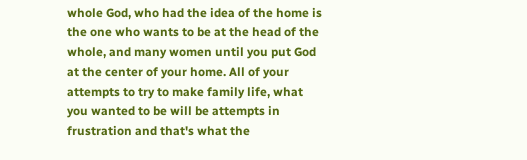whole God, who had the idea of the home is the one who wants to be at the head of the whole, and many women until you put God at the center of your home. All of your attempts to try to make family life, what you wanted to be will be attempts in frustration and that's what the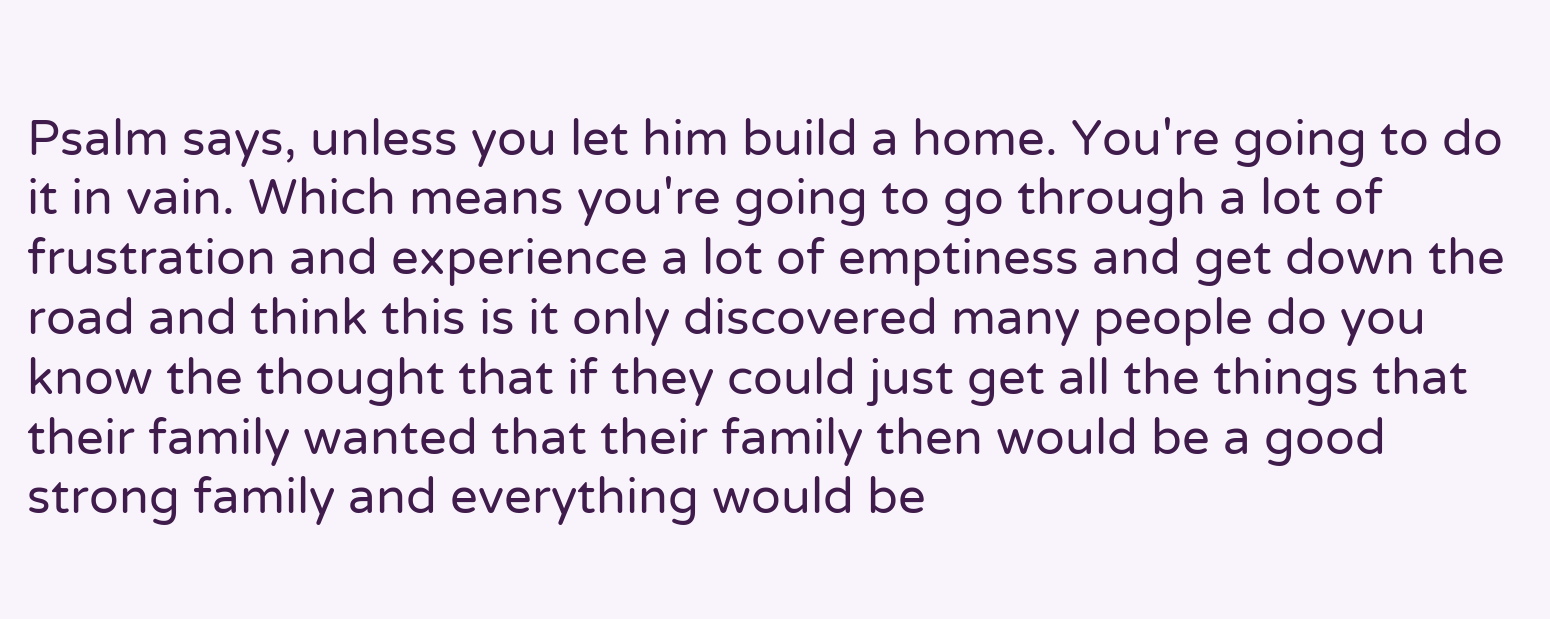Psalm says, unless you let him build a home. You're going to do it in vain. Which means you're going to go through a lot of frustration and experience a lot of emptiness and get down the road and think this is it only discovered many people do you know the thought that if they could just get all the things that their family wanted that their family then would be a good strong family and everything would be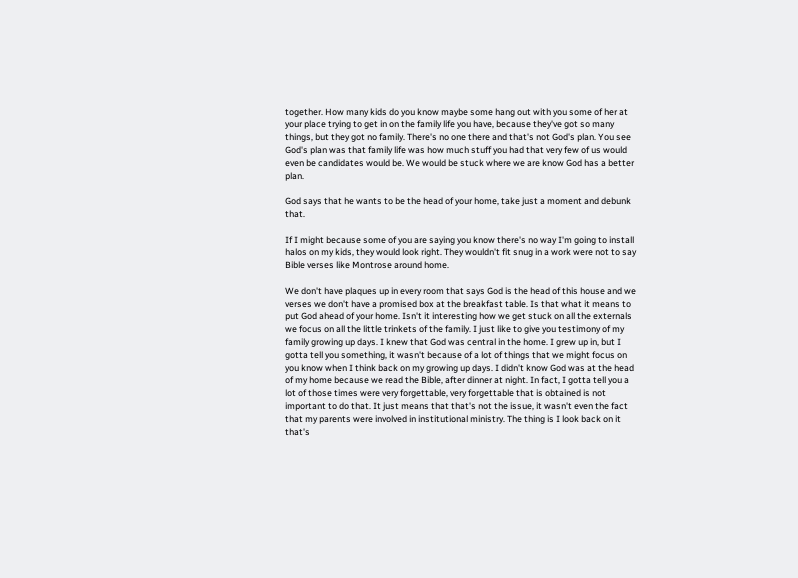together. How many kids do you know maybe some hang out with you some of her at your place trying to get in on the family life you have, because they've got so many things, but they got no family. There's no one there and that's not God's plan. You see God's plan was that family life was how much stuff you had that very few of us would even be candidates would be. We would be stuck where we are know God has a better plan.

God says that he wants to be the head of your home, take just a moment and debunk that.

If I might because some of you are saying you know there's no way I'm going to install halos on my kids, they would look right. They wouldn't fit snug in a work were not to say Bible verses like Montrose around home.

We don't have plaques up in every room that says God is the head of this house and we verses we don't have a promised box at the breakfast table. Is that what it means to put God ahead of your home. Isn't it interesting how we get stuck on all the externals we focus on all the little trinkets of the family. I just like to give you testimony of my family growing up days. I knew that God was central in the home. I grew up in, but I gotta tell you something, it wasn't because of a lot of things that we might focus on you know when I think back on my growing up days. I didn't know God was at the head of my home because we read the Bible, after dinner at night. In fact, I gotta tell you a lot of those times were very forgettable, very forgettable that is obtained is not important to do that. It just means that that's not the issue, it wasn't even the fact that my parents were involved in institutional ministry. The thing is I look back on it that's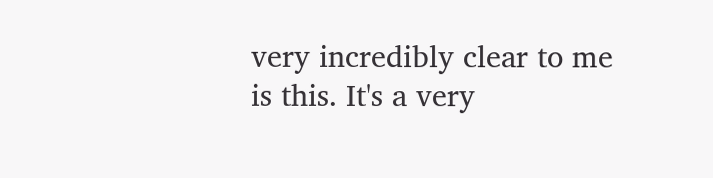very incredibly clear to me is this. It's a very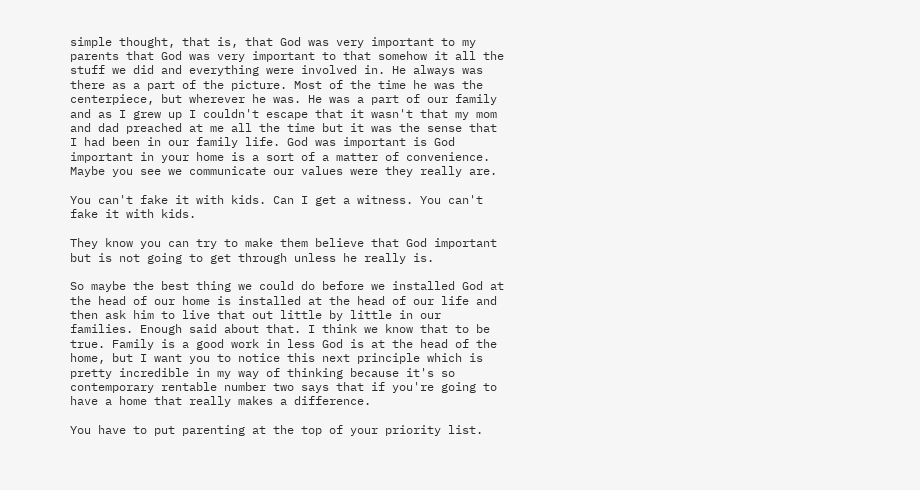simple thought, that is, that God was very important to my parents that God was very important to that somehow it all the stuff we did and everything were involved in. He always was there as a part of the picture. Most of the time he was the centerpiece, but wherever he was. He was a part of our family and as I grew up I couldn't escape that it wasn't that my mom and dad preached at me all the time but it was the sense that I had been in our family life. God was important is God important in your home is a sort of a matter of convenience. Maybe you see we communicate our values were they really are.

You can't fake it with kids. Can I get a witness. You can't fake it with kids.

They know you can try to make them believe that God important but is not going to get through unless he really is.

So maybe the best thing we could do before we installed God at the head of our home is installed at the head of our life and then ask him to live that out little by little in our families. Enough said about that. I think we know that to be true. Family is a good work in less God is at the head of the home, but I want you to notice this next principle which is pretty incredible in my way of thinking because it's so contemporary rentable number two says that if you're going to have a home that really makes a difference.

You have to put parenting at the top of your priority list.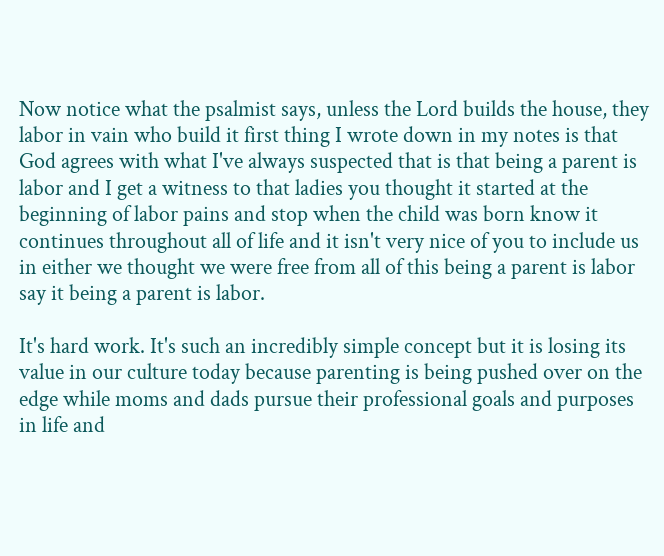Now notice what the psalmist says, unless the Lord builds the house, they labor in vain who build it first thing I wrote down in my notes is that God agrees with what I've always suspected that is that being a parent is labor and I get a witness to that ladies you thought it started at the beginning of labor pains and stop when the child was born know it continues throughout all of life and it isn't very nice of you to include us in either we thought we were free from all of this being a parent is labor say it being a parent is labor.

It's hard work. It's such an incredibly simple concept but it is losing its value in our culture today because parenting is being pushed over on the edge while moms and dads pursue their professional goals and purposes in life and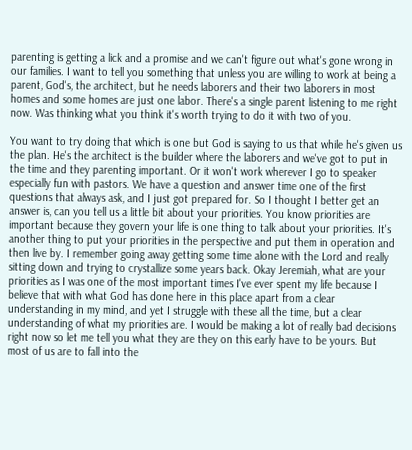parenting is getting a lick and a promise and we can't figure out what's gone wrong in our families. I want to tell you something that unless you are willing to work at being a parent, God's, the architect, but he needs laborers and their two laborers in most homes and some homes are just one labor. There's a single parent listening to me right now. Was thinking what you think it's worth trying to do it with two of you.

You want to try doing that which is one but God is saying to us that while he's given us the plan. He's the architect is the builder where the laborers and we've got to put in the time and they parenting important. Or it won't work wherever I go to speaker especially fun with pastors. We have a question and answer time one of the first questions that always ask, and I just got prepared for. So I thought I better get an answer is, can you tell us a little bit about your priorities. You know priorities are important because they govern your life is one thing to talk about your priorities. It's another thing to put your priorities in the perspective and put them in operation and then live by. I remember going away getting some time alone with the Lord and really sitting down and trying to crystallize some years back. Okay Jeremiah, what are your priorities as I was one of the most important times I've ever spent my life because I believe that with what God has done here in this place apart from a clear understanding in my mind, and yet I struggle with these all the time, but a clear understanding of what my priorities are. I would be making a lot of really bad decisions right now so let me tell you what they are they on this early have to be yours. But most of us are to fall into the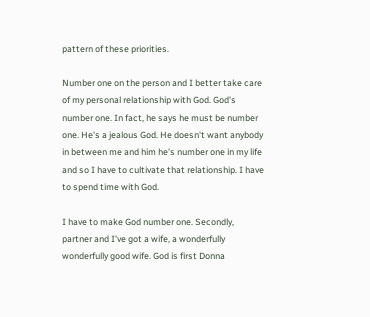pattern of these priorities.

Number one on the person and I better take care of my personal relationship with God. God's number one. In fact, he says he must be number one. He's a jealous God. He doesn't want anybody in between me and him he's number one in my life and so I have to cultivate that relationship. I have to spend time with God.

I have to make God number one. Secondly, partner and I've got a wife, a wonderfully wonderfully good wife. God is first Donna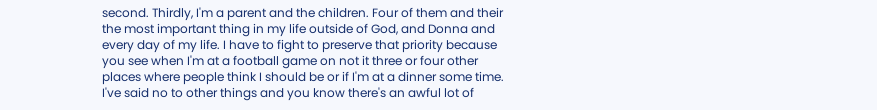second. Thirdly, I'm a parent and the children. Four of them and their the most important thing in my life outside of God, and Donna and every day of my life. I have to fight to preserve that priority because you see when I'm at a football game on not it three or four other places where people think I should be or if I'm at a dinner some time. I've said no to other things and you know there's an awful lot of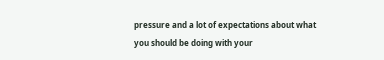pressure and a lot of expectations about what you should be doing with your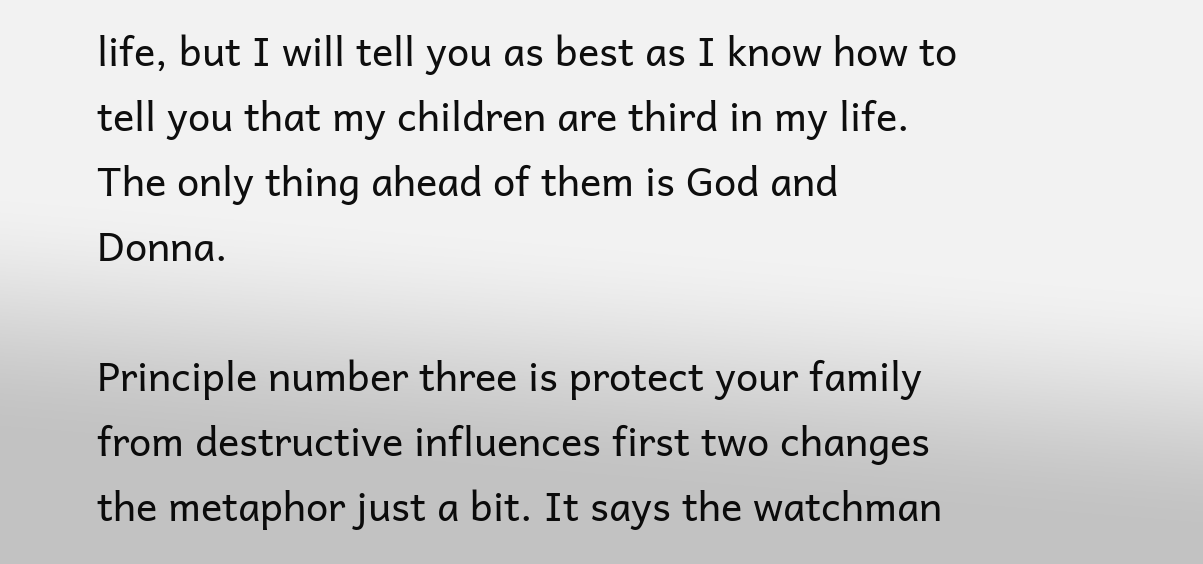life, but I will tell you as best as I know how to tell you that my children are third in my life. The only thing ahead of them is God and Donna.

Principle number three is protect your family from destructive influences first two changes the metaphor just a bit. It says the watchman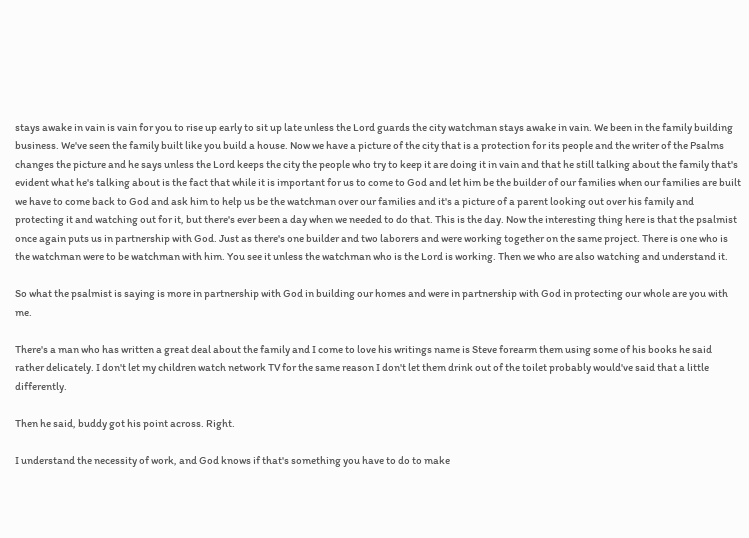stays awake in vain is vain for you to rise up early to sit up late unless the Lord guards the city watchman stays awake in vain. We been in the family building business. We've seen the family built like you build a house. Now we have a picture of the city that is a protection for its people and the writer of the Psalms changes the picture and he says unless the Lord keeps the city the people who try to keep it are doing it in vain and that he still talking about the family that's evident what he's talking about is the fact that while it is important for us to come to God and let him be the builder of our families when our families are built we have to come back to God and ask him to help us be the watchman over our families and it's a picture of a parent looking out over his family and protecting it and watching out for it, but there's ever been a day when we needed to do that. This is the day. Now the interesting thing here is that the psalmist once again puts us in partnership with God. Just as there's one builder and two laborers and were working together on the same project. There is one who is the watchman were to be watchman with him. You see it unless the watchman who is the Lord is working. Then we who are also watching and understand it.

So what the psalmist is saying is more in partnership with God in building our homes and were in partnership with God in protecting our whole are you with me.

There's a man who has written a great deal about the family and I come to love his writings name is Steve forearm them using some of his books he said rather delicately. I don't let my children watch network TV for the same reason I don't let them drink out of the toilet probably would've said that a little differently.

Then he said, buddy got his point across. Right.

I understand the necessity of work, and God knows if that's something you have to do to make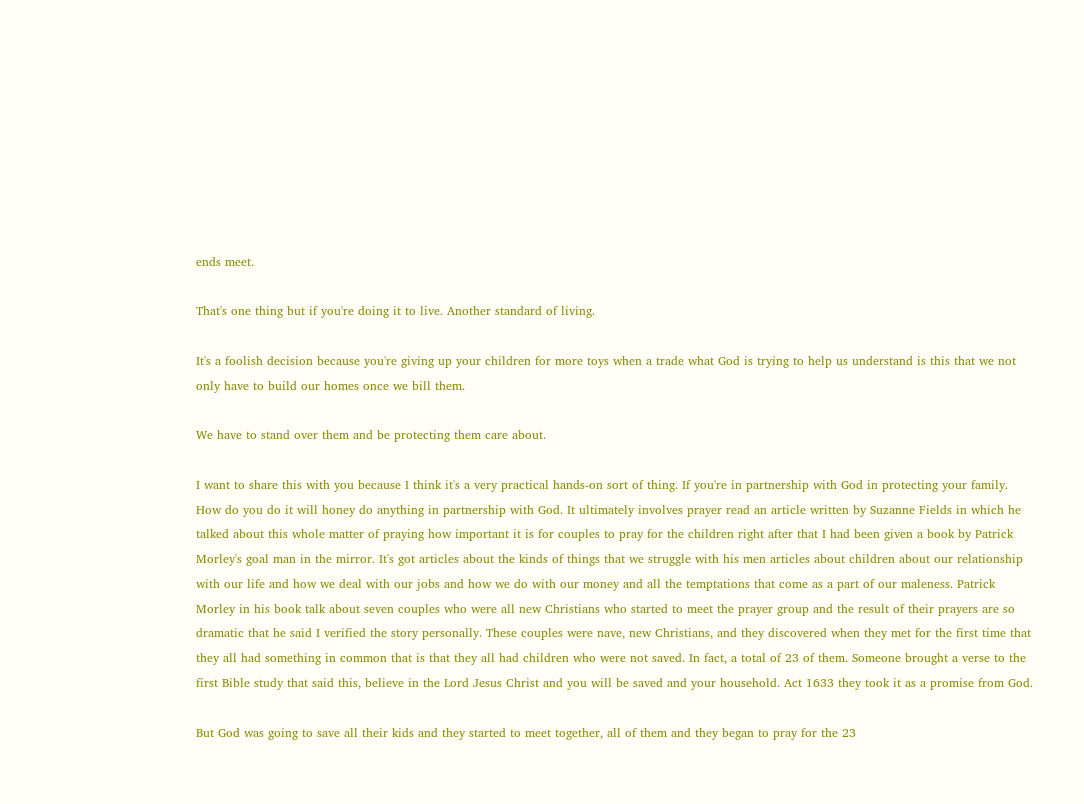ends meet.

That's one thing but if you're doing it to live. Another standard of living.

It's a foolish decision because you're giving up your children for more toys when a trade what God is trying to help us understand is this that we not only have to build our homes once we bill them.

We have to stand over them and be protecting them care about.

I want to share this with you because I think it's a very practical hands-on sort of thing. If you're in partnership with God in protecting your family. How do you do it will honey do anything in partnership with God. It ultimately involves prayer read an article written by Suzanne Fields in which he talked about this whole matter of praying how important it is for couples to pray for the children right after that I had been given a book by Patrick Morley's goal man in the mirror. It's got articles about the kinds of things that we struggle with his men articles about children about our relationship with our life and how we deal with our jobs and how we do with our money and all the temptations that come as a part of our maleness. Patrick Morley in his book talk about seven couples who were all new Christians who started to meet the prayer group and the result of their prayers are so dramatic that he said I verified the story personally. These couples were nave, new Christians, and they discovered when they met for the first time that they all had something in common that is that they all had children who were not saved. In fact, a total of 23 of them. Someone brought a verse to the first Bible study that said this, believe in the Lord Jesus Christ and you will be saved and your household. Act 1633 they took it as a promise from God.

But God was going to save all their kids and they started to meet together, all of them and they began to pray for the 23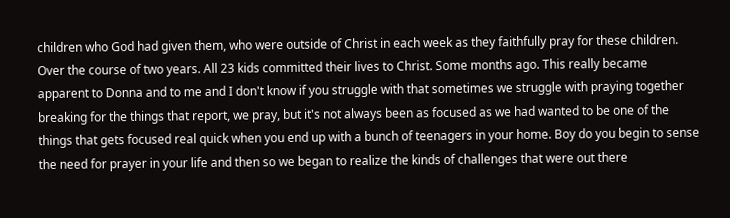children who God had given them, who were outside of Christ in each week as they faithfully pray for these children. Over the course of two years. All 23 kids committed their lives to Christ. Some months ago. This really became apparent to Donna and to me and I don't know if you struggle with that sometimes we struggle with praying together breaking for the things that report, we pray, but it's not always been as focused as we had wanted to be one of the things that gets focused real quick when you end up with a bunch of teenagers in your home. Boy do you begin to sense the need for prayer in your life and then so we began to realize the kinds of challenges that were out there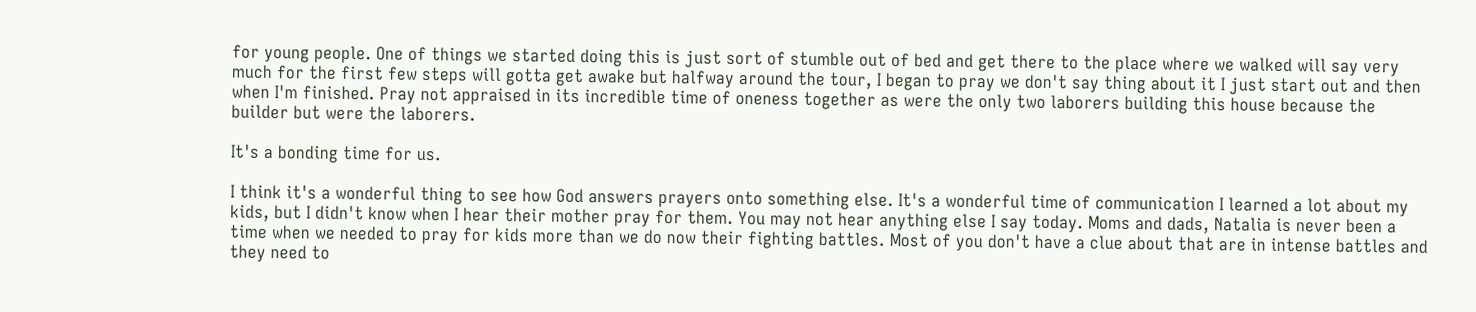for young people. One of things we started doing this is just sort of stumble out of bed and get there to the place where we walked will say very much for the first few steps will gotta get awake but halfway around the tour, I began to pray we don't say thing about it I just start out and then when I'm finished. Pray not appraised in its incredible time of oneness together as were the only two laborers building this house because the builder but were the laborers.

It's a bonding time for us.

I think it's a wonderful thing to see how God answers prayers onto something else. It's a wonderful time of communication I learned a lot about my kids, but I didn't know when I hear their mother pray for them. You may not hear anything else I say today. Moms and dads, Natalia is never been a time when we needed to pray for kids more than we do now their fighting battles. Most of you don't have a clue about that are in intense battles and they need to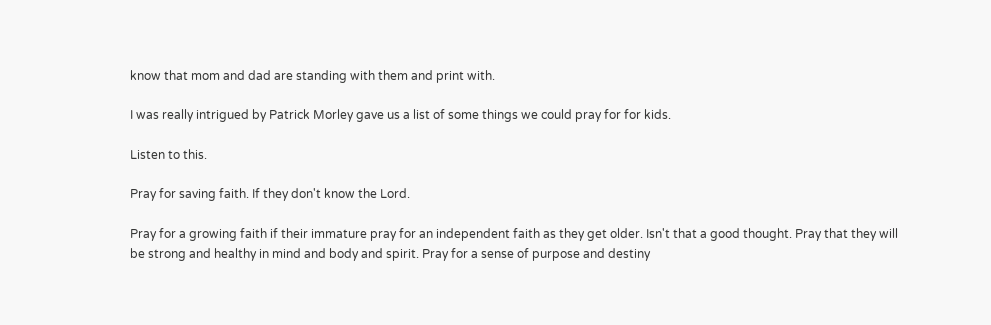know that mom and dad are standing with them and print with.

I was really intrigued by Patrick Morley gave us a list of some things we could pray for for kids.

Listen to this.

Pray for saving faith. If they don't know the Lord.

Pray for a growing faith if their immature pray for an independent faith as they get older. Isn't that a good thought. Pray that they will be strong and healthy in mind and body and spirit. Pray for a sense of purpose and destiny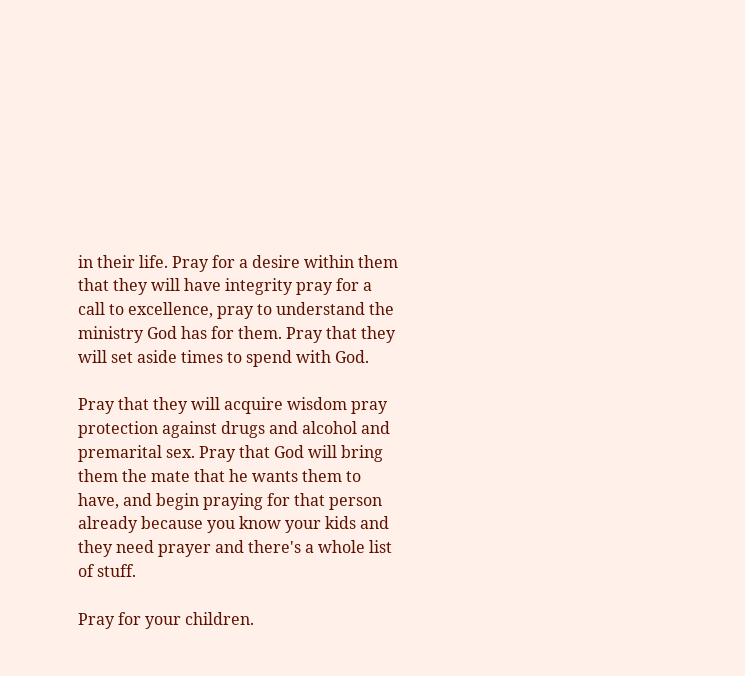in their life. Pray for a desire within them that they will have integrity pray for a call to excellence, pray to understand the ministry God has for them. Pray that they will set aside times to spend with God.

Pray that they will acquire wisdom pray protection against drugs and alcohol and premarital sex. Pray that God will bring them the mate that he wants them to have, and begin praying for that person already because you know your kids and they need prayer and there's a whole list of stuff.

Pray for your children.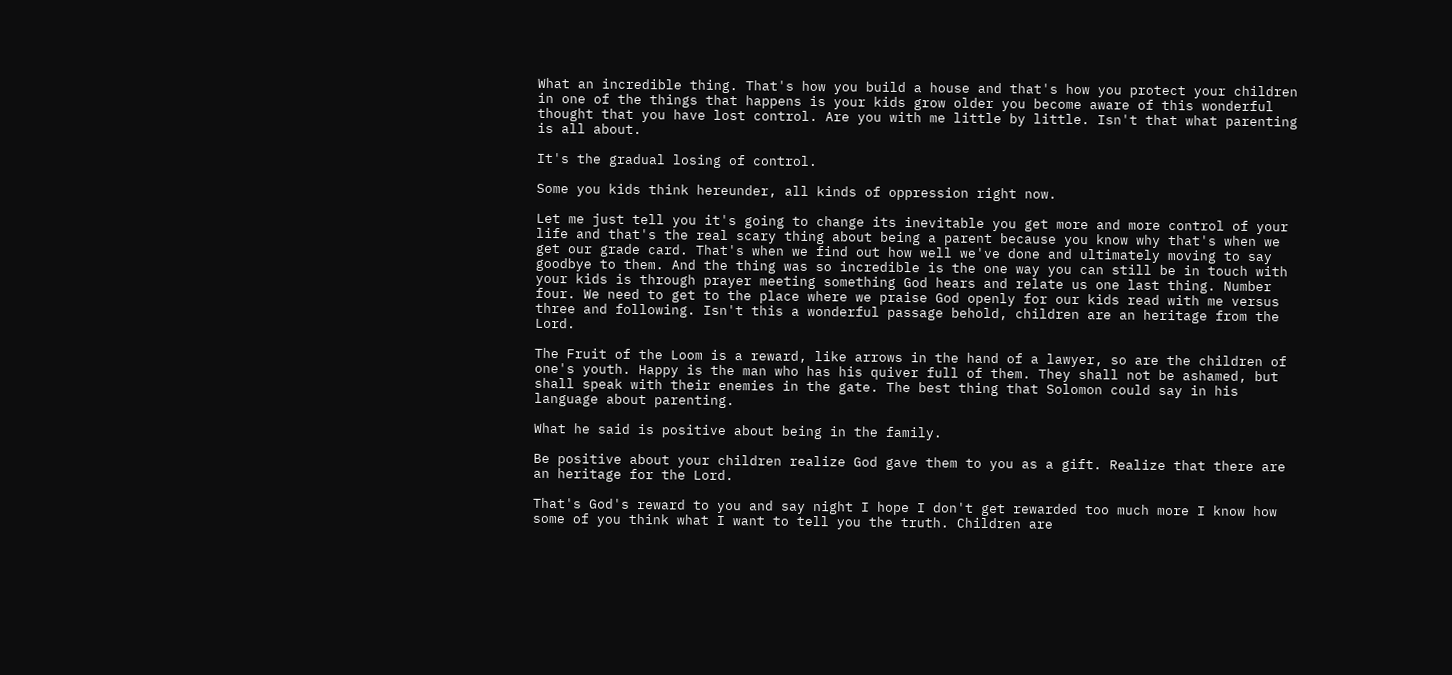What an incredible thing. That's how you build a house and that's how you protect your children in one of the things that happens is your kids grow older you become aware of this wonderful thought that you have lost control. Are you with me little by little. Isn't that what parenting is all about.

It's the gradual losing of control.

Some you kids think hereunder, all kinds of oppression right now.

Let me just tell you it's going to change its inevitable you get more and more control of your life and that's the real scary thing about being a parent because you know why that's when we get our grade card. That's when we find out how well we've done and ultimately moving to say goodbye to them. And the thing was so incredible is the one way you can still be in touch with your kids is through prayer meeting something God hears and relate us one last thing. Number four. We need to get to the place where we praise God openly for our kids read with me versus three and following. Isn't this a wonderful passage behold, children are an heritage from the Lord.

The Fruit of the Loom is a reward, like arrows in the hand of a lawyer, so are the children of one's youth. Happy is the man who has his quiver full of them. They shall not be ashamed, but shall speak with their enemies in the gate. The best thing that Solomon could say in his language about parenting.

What he said is positive about being in the family.

Be positive about your children realize God gave them to you as a gift. Realize that there are an heritage for the Lord.

That's God's reward to you and say night I hope I don't get rewarded too much more I know how some of you think what I want to tell you the truth. Children are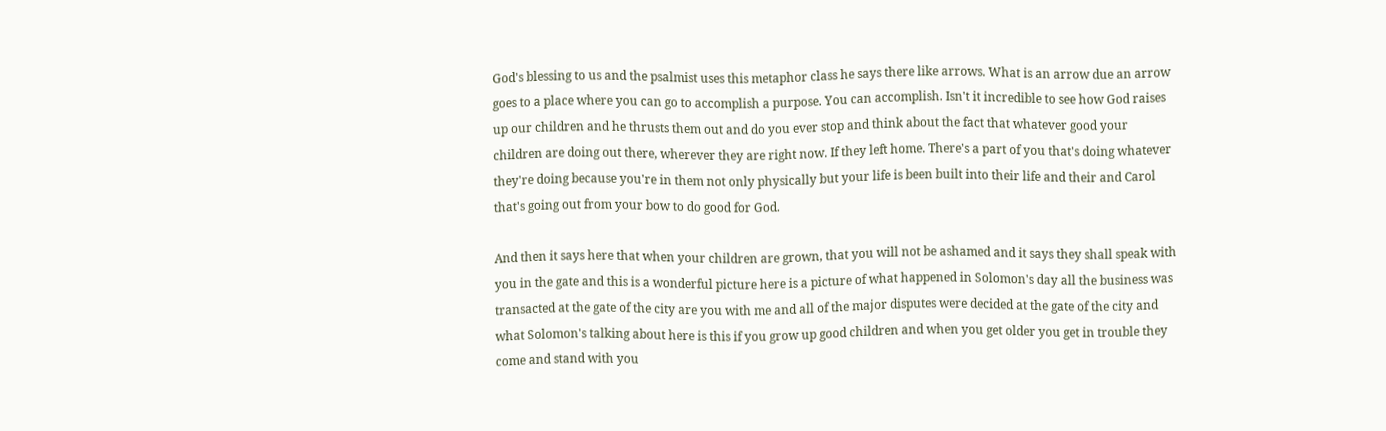God's blessing to us and the psalmist uses this metaphor class he says there like arrows. What is an arrow due an arrow goes to a place where you can go to accomplish a purpose. You can accomplish. Isn't it incredible to see how God raises up our children and he thrusts them out and do you ever stop and think about the fact that whatever good your children are doing out there, wherever they are right now. If they left home. There's a part of you that's doing whatever they're doing because you're in them not only physically but your life is been built into their life and their and Carol that's going out from your bow to do good for God.

And then it says here that when your children are grown, that you will not be ashamed and it says they shall speak with you in the gate and this is a wonderful picture here is a picture of what happened in Solomon's day all the business was transacted at the gate of the city are you with me and all of the major disputes were decided at the gate of the city and what Solomon's talking about here is this if you grow up good children and when you get older you get in trouble they come and stand with you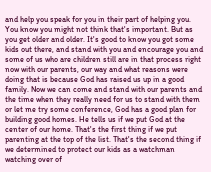and help you speak for you in their part of helping you. You know you might not think that's important. But as you get older and older. It's good to know you got some kids out there, and stand with you and encourage you and some of us who are children still are in that process right now with our parents, our way and what reasons were doing that is because God has raised us up in a good family. Now we can come and stand with our parents and the time when they really need for us to stand with them or let me try some conference, God has a good plan for building good homes. He tells us if we put God at the center of our home. That's the first thing if we put parenting at the top of the list. That's the second thing if we determined to protect our kids as a watchman watching over of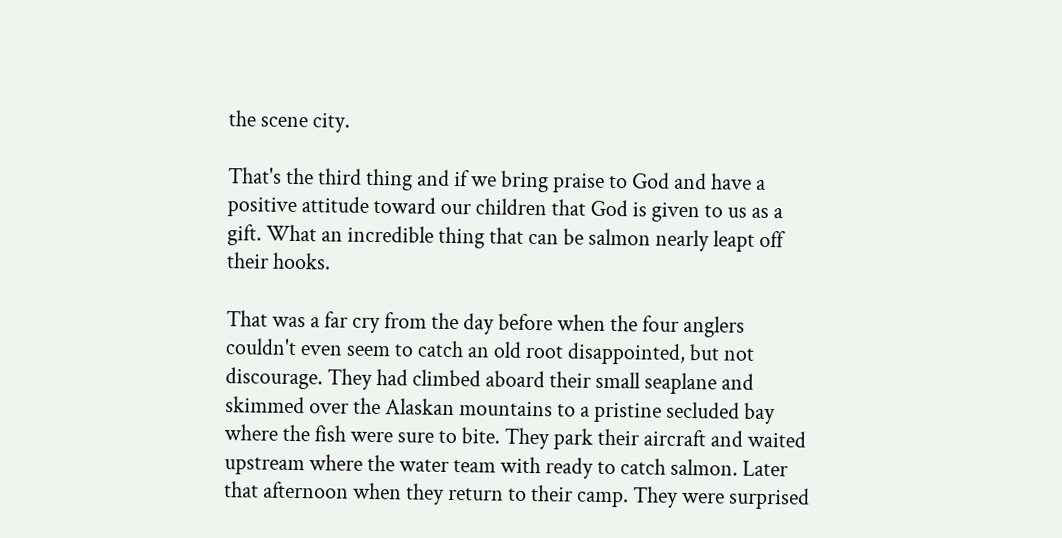the scene city.

That's the third thing and if we bring praise to God and have a positive attitude toward our children that God is given to us as a gift. What an incredible thing that can be salmon nearly leapt off their hooks.

That was a far cry from the day before when the four anglers couldn't even seem to catch an old root disappointed, but not discourage. They had climbed aboard their small seaplane and skimmed over the Alaskan mountains to a pristine secluded bay where the fish were sure to bite. They park their aircraft and waited upstream where the water team with ready to catch salmon. Later that afternoon when they return to their camp. They were surprised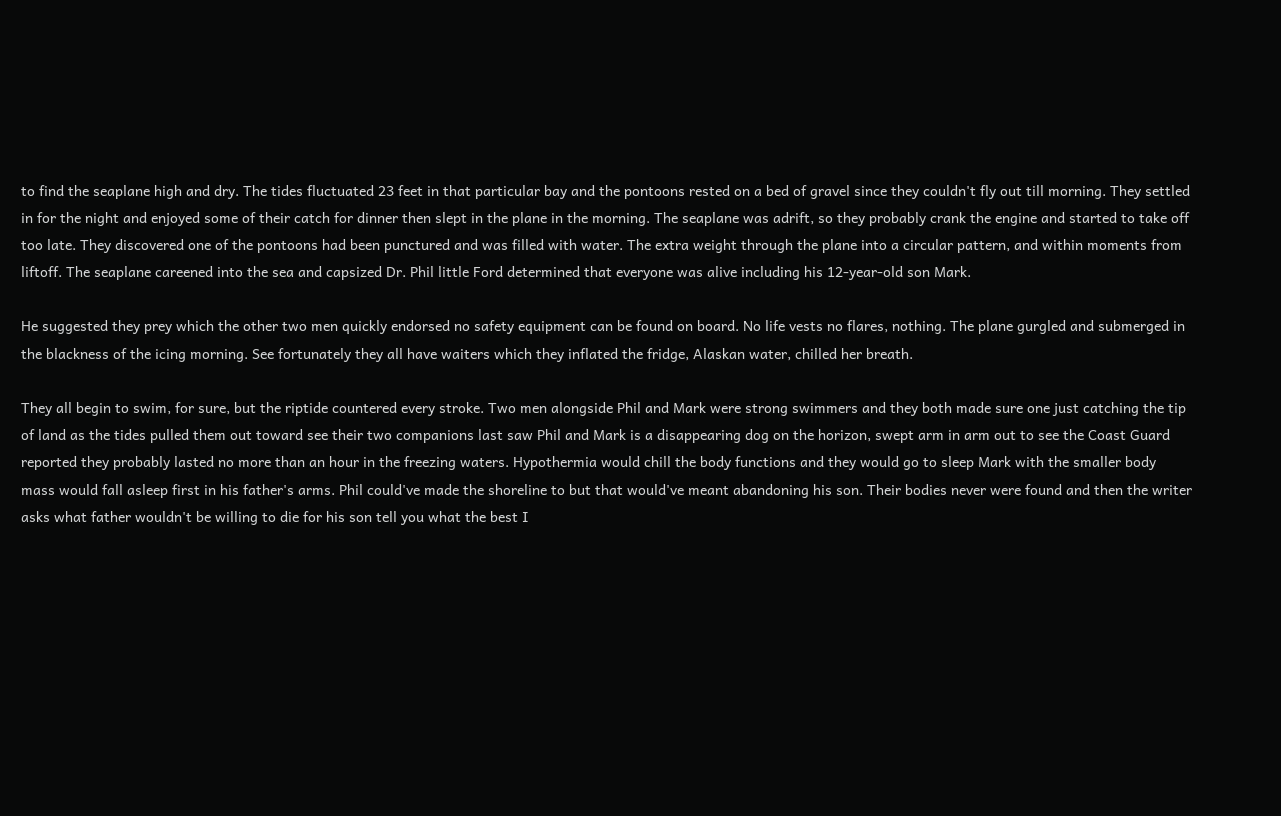to find the seaplane high and dry. The tides fluctuated 23 feet in that particular bay and the pontoons rested on a bed of gravel since they couldn't fly out till morning. They settled in for the night and enjoyed some of their catch for dinner then slept in the plane in the morning. The seaplane was adrift, so they probably crank the engine and started to take off too late. They discovered one of the pontoons had been punctured and was filled with water. The extra weight through the plane into a circular pattern, and within moments from liftoff. The seaplane careened into the sea and capsized Dr. Phil little Ford determined that everyone was alive including his 12-year-old son Mark.

He suggested they prey which the other two men quickly endorsed no safety equipment can be found on board. No life vests no flares, nothing. The plane gurgled and submerged in the blackness of the icing morning. See fortunately they all have waiters which they inflated the fridge, Alaskan water, chilled her breath.

They all begin to swim, for sure, but the riptide countered every stroke. Two men alongside Phil and Mark were strong swimmers and they both made sure one just catching the tip of land as the tides pulled them out toward see their two companions last saw Phil and Mark is a disappearing dog on the horizon, swept arm in arm out to see the Coast Guard reported they probably lasted no more than an hour in the freezing waters. Hypothermia would chill the body functions and they would go to sleep Mark with the smaller body mass would fall asleep first in his father's arms. Phil could've made the shoreline to but that would've meant abandoning his son. Their bodies never were found and then the writer asks what father wouldn't be willing to die for his son tell you what the best I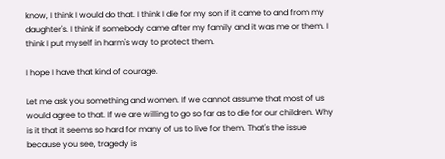know, I think I would do that. I think I die for my son if it came to and from my daughter's. I think if somebody came after my family and it was me or them. I think I put myself in harm's way to protect them.

I hope I have that kind of courage.

Let me ask you something and women. If we cannot assume that most of us would agree to that. If we are willing to go so far as to die for our children. Why is it that it seems so hard for many of us to live for them. That's the issue because you see, tragedy is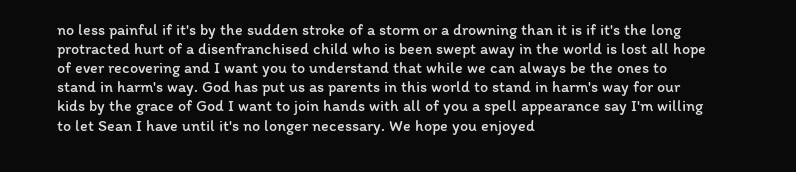no less painful if it's by the sudden stroke of a storm or a drowning than it is if it's the long protracted hurt of a disenfranchised child who is been swept away in the world is lost all hope of ever recovering and I want you to understand that while we can always be the ones to stand in harm's way. God has put us as parents in this world to stand in harm's way for our kids by the grace of God I want to join hands with all of you a spell appearance say I'm willing to let Sean I have until it's no longer necessary. We hope you enjoyed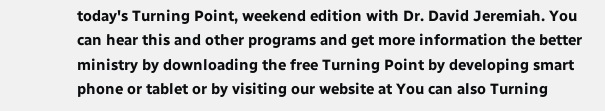today's Turning Point, weekend edition with Dr. David Jeremiah. You can hear this and other programs and get more information the better ministry by downloading the free Turning Point by developing smart phone or tablet or by visiting our website at You can also Turning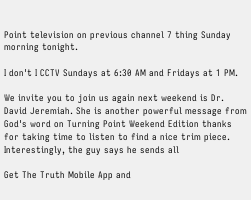Point television on previous channel 7 thing Sunday morning tonight.

I don't I CCTV Sundays at 6:30 AM and Fridays at 1 PM.

We invite you to join us again next weekend is Dr. David Jeremiah. She is another powerful message from God's word on Turning Point Weekend Edition thanks for taking time to listen to find a nice trim piece. Interestingly, the guy says he sends all

Get The Truth Mobile App and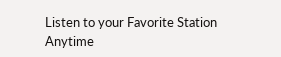Listen to your Favorite Station Anytime